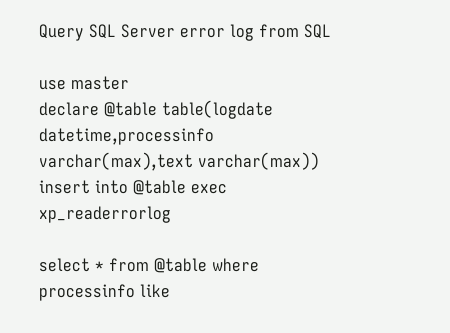Query SQL Server error log from SQL

use master
declare @table table(logdate datetime,processinfo varchar(max),text varchar(max))
insert into @table exec xp_readerrorlog

select * from @table where processinfo like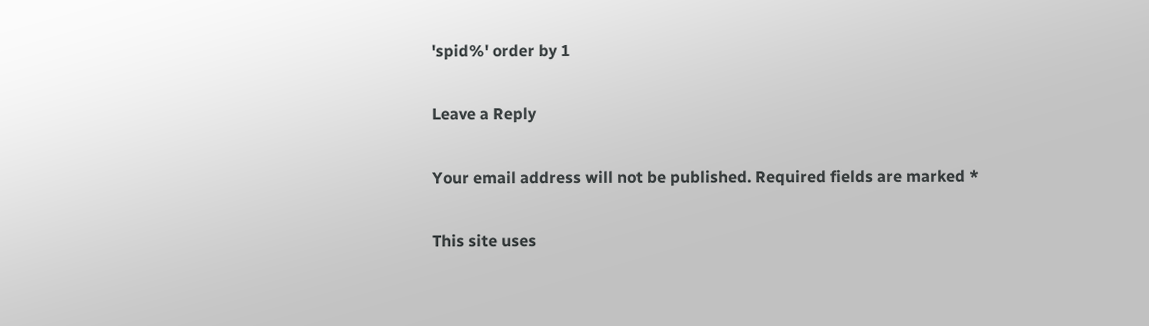'spid%' order by 1

Leave a Reply

Your email address will not be published. Required fields are marked *

This site uses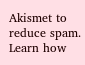Akismet to reduce spam. Learn how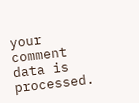your comment data is processed.